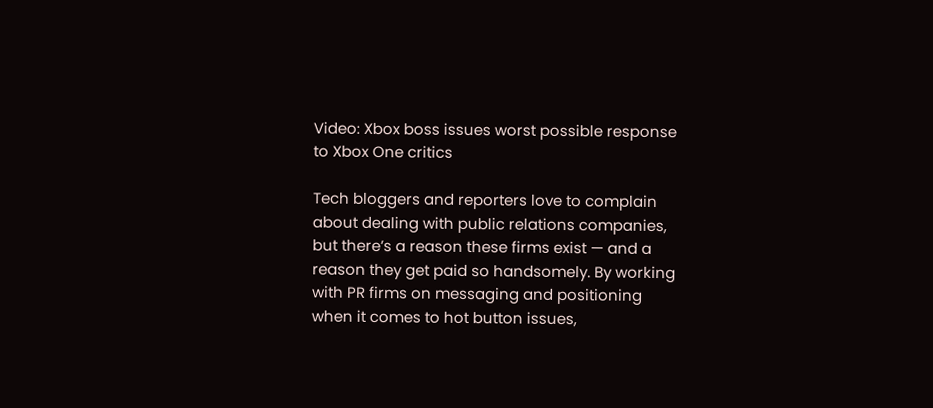Video: Xbox boss issues worst possible response to Xbox One critics

Tech bloggers and reporters love to complain about dealing with public relations companies, but there’s a reason these firms exist — and a reason they get paid so handsomely. By working with PR firms on messaging and positioning when it comes to hot button issues,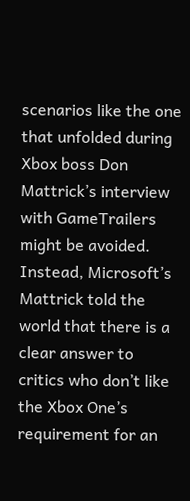scenarios like the one that unfolded during Xbox boss Don Mattrick’s interview with GameTrailers might be avoided. Instead, Microsoft’s Mattrick told the world that there is a clear answer to critics who don’t like the Xbox One’s requirement for an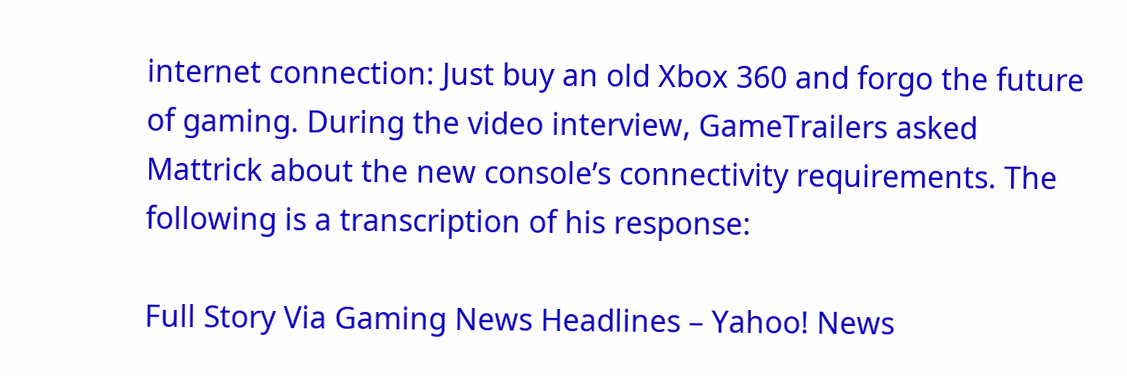internet connection: Just buy an old Xbox 360 and forgo the future of gaming. During the video interview, GameTrailers asked Mattrick about the new console’s connectivity requirements. The following is a transcription of his response:

Full Story Via Gaming News Headlines – Yahoo! News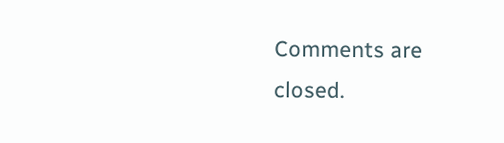Comments are closed.